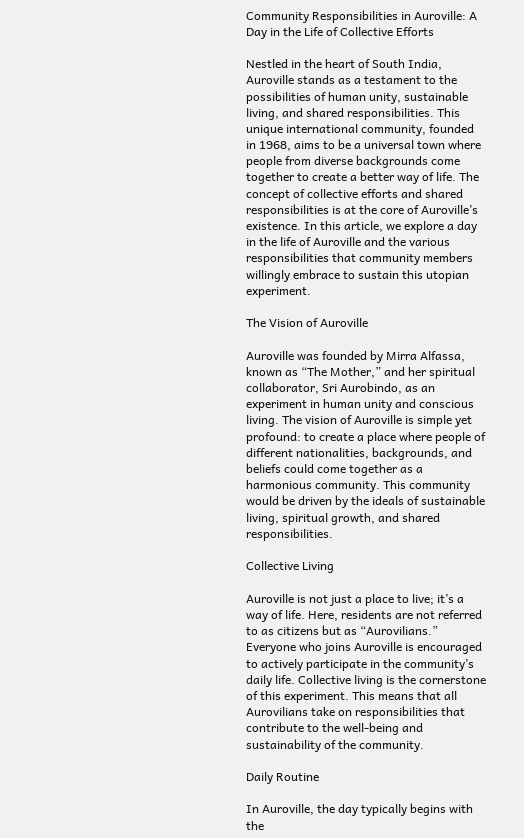Community Responsibilities in Auroville: A Day in the Life of Collective Efforts

Nestled in the heart of South India, Auroville stands as a testament to the possibilities of human unity, sustainable living, and shared responsibilities. This unique international community, founded in 1968, aims to be a universal town where people from diverse backgrounds come together to create a better way of life. The concept of collective efforts and shared responsibilities is at the core of Auroville’s existence. In this article, we explore a day in the life of Auroville and the various responsibilities that community members willingly embrace to sustain this utopian experiment.

The Vision of Auroville

Auroville was founded by Mirra Alfassa, known as “The Mother,” and her spiritual collaborator, Sri Aurobindo, as an experiment in human unity and conscious living. The vision of Auroville is simple yet profound: to create a place where people of different nationalities, backgrounds, and beliefs could come together as a harmonious community. This community would be driven by the ideals of sustainable living, spiritual growth, and shared responsibilities.

Collective Living

Auroville is not just a place to live; it’s a way of life. Here, residents are not referred to as citizens but as “Aurovilians.” Everyone who joins Auroville is encouraged to actively participate in the community’s daily life. Collective living is the cornerstone of this experiment. This means that all Aurovilians take on responsibilities that contribute to the well-being and sustainability of the community.

Daily Routine

In Auroville, the day typically begins with the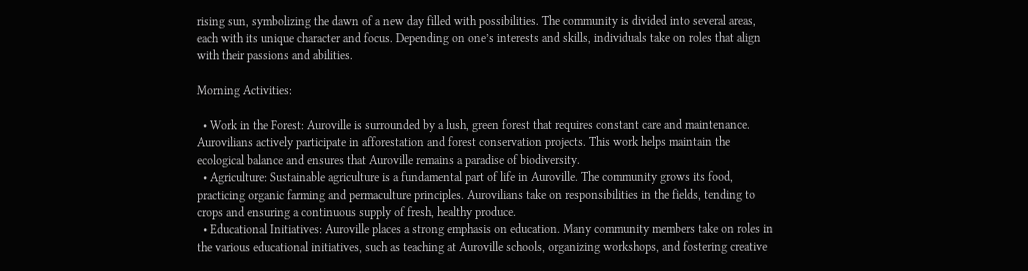rising sun, symbolizing the dawn of a new day filled with possibilities. The community is divided into several areas, each with its unique character and focus. Depending on one’s interests and skills, individuals take on roles that align with their passions and abilities.

Morning Activities:

  • Work in the Forest: Auroville is surrounded by a lush, green forest that requires constant care and maintenance. Aurovilians actively participate in afforestation and forest conservation projects. This work helps maintain the ecological balance and ensures that Auroville remains a paradise of biodiversity.
  • Agriculture: Sustainable agriculture is a fundamental part of life in Auroville. The community grows its food, practicing organic farming and permaculture principles. Aurovilians take on responsibilities in the fields, tending to crops and ensuring a continuous supply of fresh, healthy produce.
  • Educational Initiatives: Auroville places a strong emphasis on education. Many community members take on roles in the various educational initiatives, such as teaching at Auroville schools, organizing workshops, and fostering creative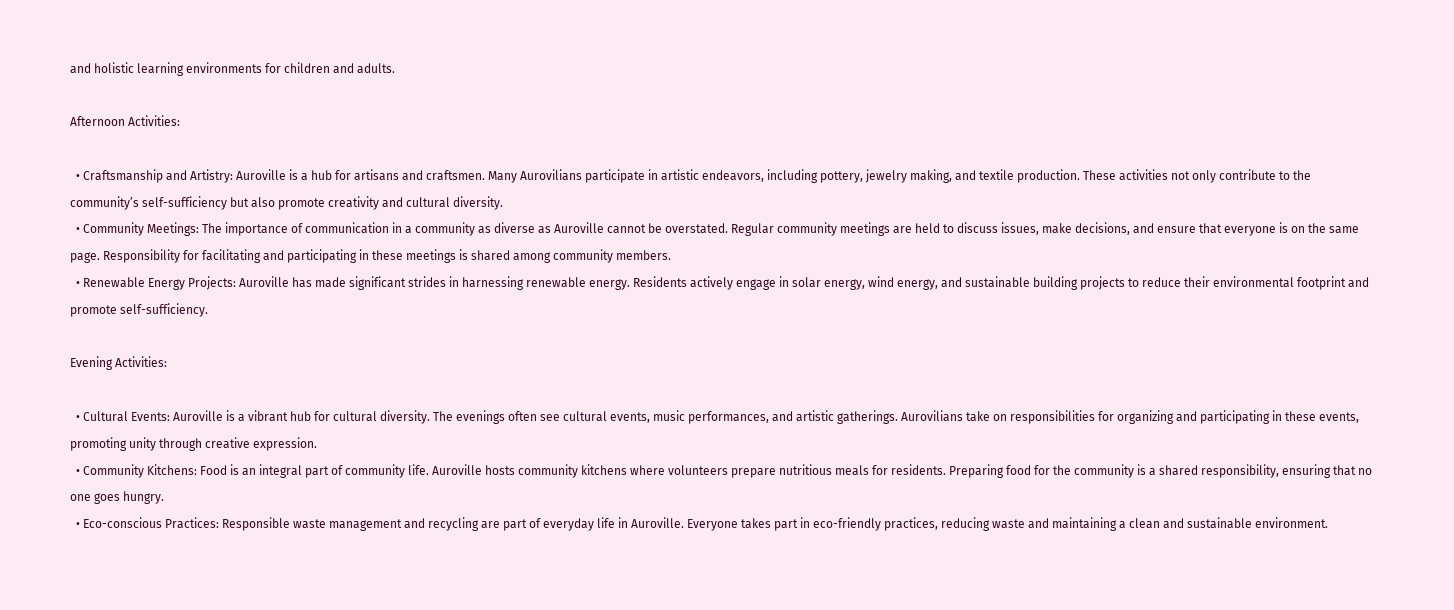and holistic learning environments for children and adults.

Afternoon Activities:

  • Craftsmanship and Artistry: Auroville is a hub for artisans and craftsmen. Many Aurovilians participate in artistic endeavors, including pottery, jewelry making, and textile production. These activities not only contribute to the community’s self-sufficiency but also promote creativity and cultural diversity.
  • Community Meetings: The importance of communication in a community as diverse as Auroville cannot be overstated. Regular community meetings are held to discuss issues, make decisions, and ensure that everyone is on the same page. Responsibility for facilitating and participating in these meetings is shared among community members.
  • Renewable Energy Projects: Auroville has made significant strides in harnessing renewable energy. Residents actively engage in solar energy, wind energy, and sustainable building projects to reduce their environmental footprint and promote self-sufficiency.

Evening Activities:

  • Cultural Events: Auroville is a vibrant hub for cultural diversity. The evenings often see cultural events, music performances, and artistic gatherings. Aurovilians take on responsibilities for organizing and participating in these events, promoting unity through creative expression.
  • Community Kitchens: Food is an integral part of community life. Auroville hosts community kitchens where volunteers prepare nutritious meals for residents. Preparing food for the community is a shared responsibility, ensuring that no one goes hungry.
  • Eco-conscious Practices: Responsible waste management and recycling are part of everyday life in Auroville. Everyone takes part in eco-friendly practices, reducing waste and maintaining a clean and sustainable environment.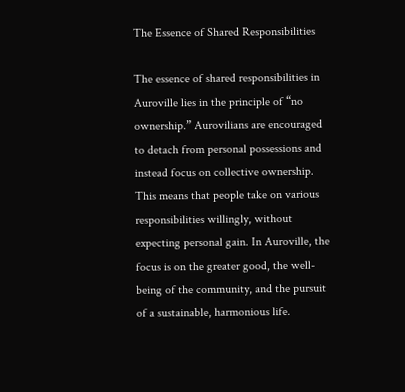The Essence of Shared Responsibilities

The essence of shared responsibilities in Auroville lies in the principle of “no ownership.” Aurovilians are encouraged to detach from personal possessions and instead focus on collective ownership. This means that people take on various responsibilities willingly, without expecting personal gain. In Auroville, the focus is on the greater good, the well-being of the community, and the pursuit of a sustainable, harmonious life.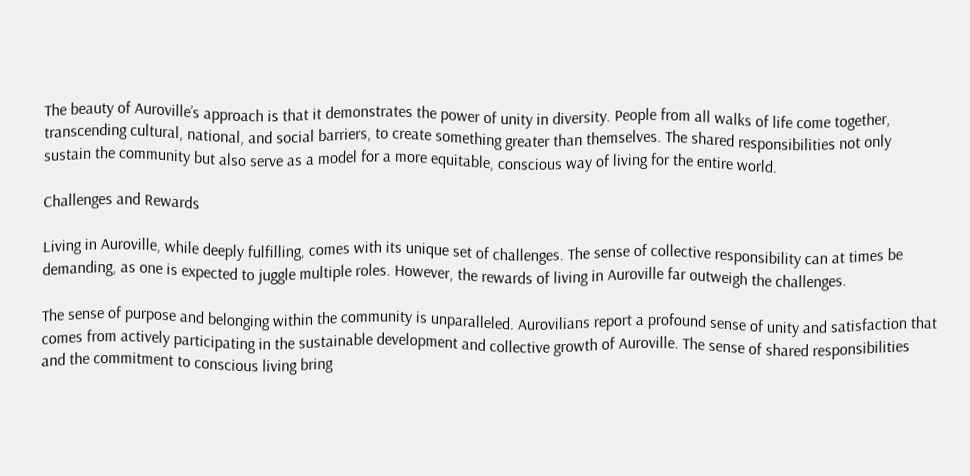The beauty of Auroville’s approach is that it demonstrates the power of unity in diversity. People from all walks of life come together, transcending cultural, national, and social barriers, to create something greater than themselves. The shared responsibilities not only sustain the community but also serve as a model for a more equitable, conscious way of living for the entire world.

Challenges and Rewards

Living in Auroville, while deeply fulfilling, comes with its unique set of challenges. The sense of collective responsibility can at times be demanding, as one is expected to juggle multiple roles. However, the rewards of living in Auroville far outweigh the challenges.

The sense of purpose and belonging within the community is unparalleled. Aurovilians report a profound sense of unity and satisfaction that comes from actively participating in the sustainable development and collective growth of Auroville. The sense of shared responsibilities and the commitment to conscious living bring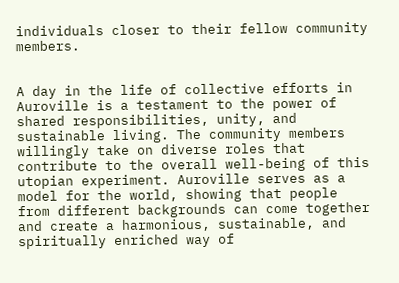individuals closer to their fellow community members.


A day in the life of collective efforts in Auroville is a testament to the power of shared responsibilities, unity, and sustainable living. The community members willingly take on diverse roles that contribute to the overall well-being of this utopian experiment. Auroville serves as a model for the world, showing that people from different backgrounds can come together and create a harmonious, sustainable, and spiritually enriched way of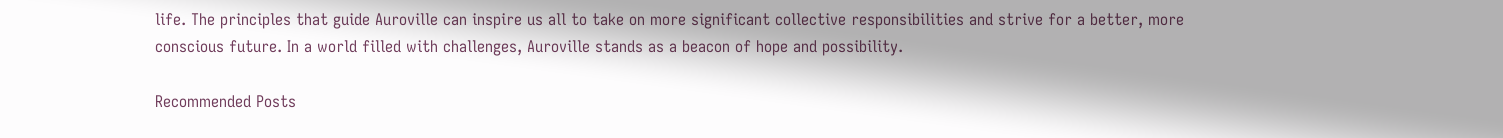life. The principles that guide Auroville can inspire us all to take on more significant collective responsibilities and strive for a better, more conscious future. In a world filled with challenges, Auroville stands as a beacon of hope and possibility.

Recommended Posts